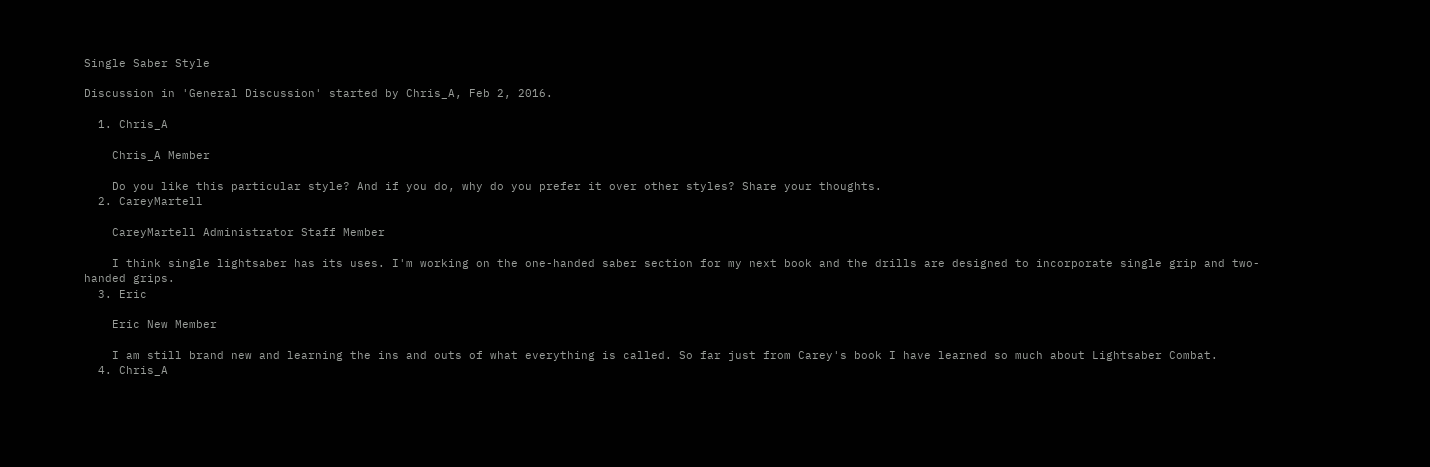Single Saber Style

Discussion in 'General Discussion' started by Chris_A, Feb 2, 2016.

  1. Chris_A

    Chris_A Member

    Do you like this particular style? And if you do, why do you prefer it over other styles? Share your thoughts.
  2. CareyMartell

    CareyMartell Administrator Staff Member

    I think single lightsaber has its uses. I'm working on the one-handed saber section for my next book and the drills are designed to incorporate single grip and two-handed grips.
  3. Eric

    Eric New Member

    I am still brand new and learning the ins and outs of what everything is called. So far just from Carey's book I have learned so much about Lightsaber Combat.
  4. Chris_A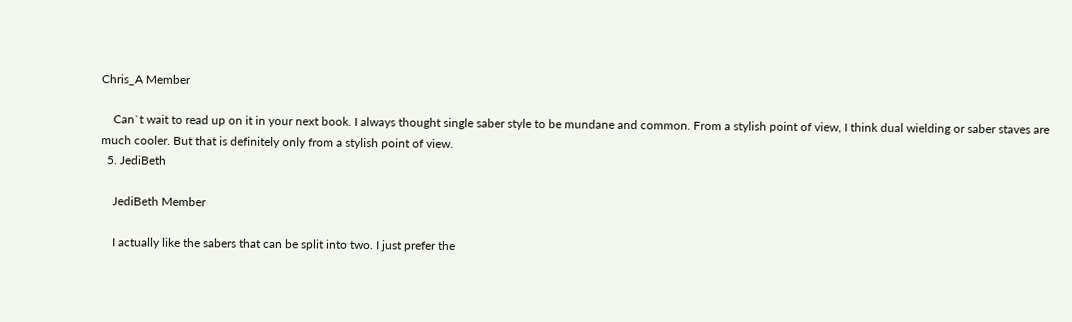Chris_A Member

    Can`t wait to read up on it in your next book. I always thought single saber style to be mundane and common. From a stylish point of view, I think dual wielding or saber staves are much cooler. But that is definitely only from a stylish point of view.
  5. JediBeth

    JediBeth Member

    I actually like the sabers that can be split into two. I just prefer the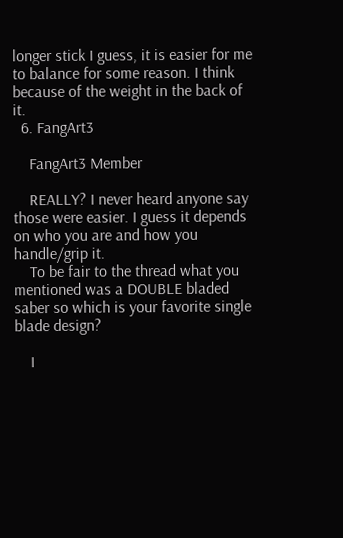longer stick I guess, it is easier for me to balance for some reason. I think because of the weight in the back of it.
  6. FangArt3

    FangArt3 Member

    REALLY? I never heard anyone say those were easier. I guess it depends on who you are and how you handle/grip it.
    To be fair to the thread what you mentioned was a DOUBLE bladed saber so which is your favorite single blade design?

    I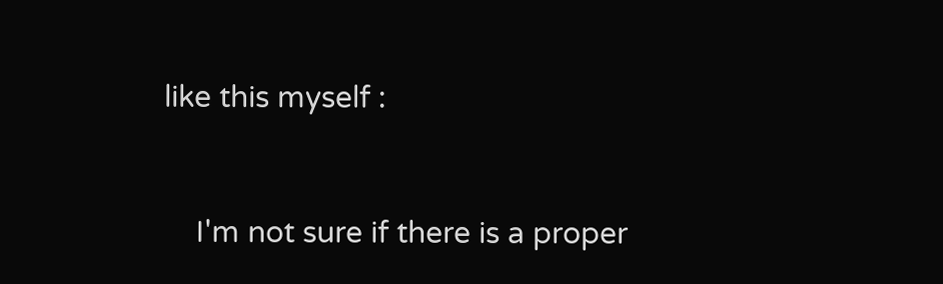like this myself :


    I'm not sure if there is a proper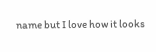name but I love how it looks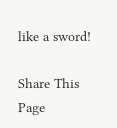like a sword!

Share This Page